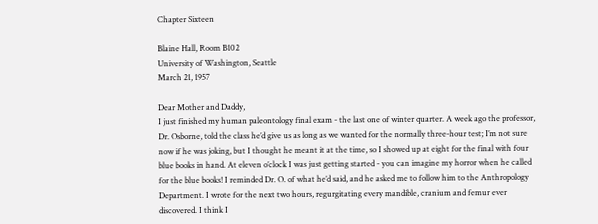Chapter Sixteen

Blaine Hall, Room B102
University of Washington, Seattle
March 21, 1957

Dear Mother and Daddy,
I just finished my human paleontology final exam - the last one of winter quarter. A week ago the professor, Dr. Osborne, told the class he’d give us as long as we wanted for the normally three-hour test; I’m not sure now if he was joking, but I thought he meant it at the time, so I showed up at eight for the final with four blue books in hand. At eleven o’clock I was just getting started - you can imagine my horror when he called for the blue books! I reminded Dr. O. of what he’d said, and he asked me to follow him to the Anthropology Department. I wrote for the next two hours, regurgitating every mandible, cranium and femur ever discovered. I think I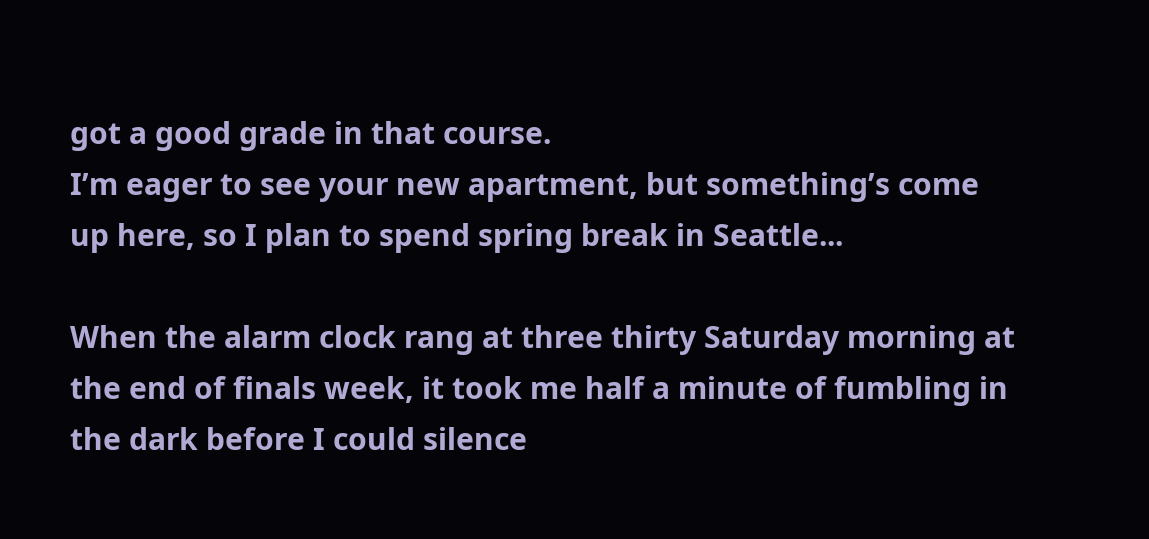got a good grade in that course.
I’m eager to see your new apartment, but something’s come up here, so I plan to spend spring break in Seattle...

When the alarm clock rang at three thirty Saturday morning at the end of finals week, it took me half a minute of fumbling in the dark before I could silence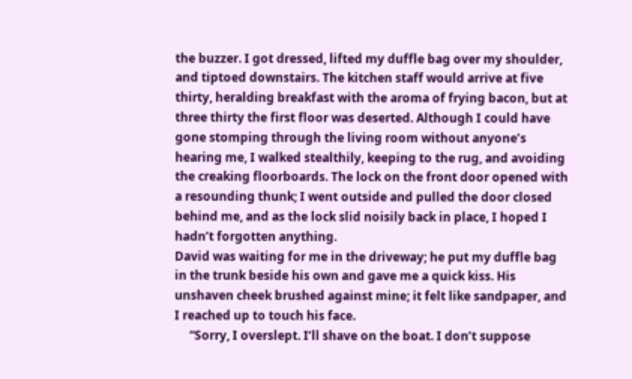the buzzer. I got dressed, lifted my duffle bag over my shoulder, and tiptoed downstairs. The kitchen staff would arrive at five thirty, heralding breakfast with the aroma of frying bacon, but at three thirty the first floor was deserted. Although I could have gone stomping through the living room without anyone’s hearing me, I walked stealthily, keeping to the rug, and avoiding the creaking floorboards. The lock on the front door opened with a resounding thunk; I went outside and pulled the door closed behind me, and as the lock slid noisily back in place, I hoped I hadn’t forgotten anything.
David was waiting for me in the driveway; he put my duffle bag in the trunk beside his own and gave me a quick kiss. His unshaven cheek brushed against mine; it felt like sandpaper, and I reached up to touch his face.
     “Sorry, I overslept. I’ll shave on the boat. I don’t suppose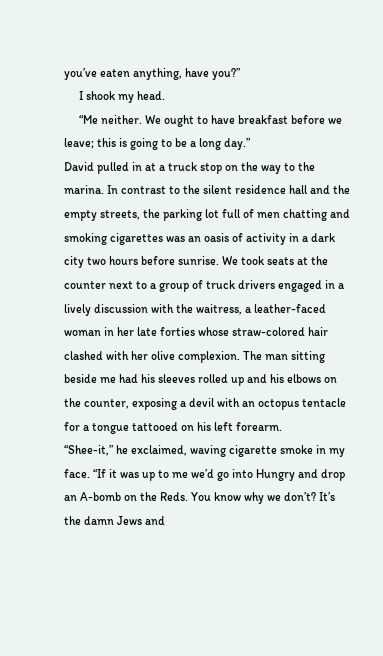you’ve eaten anything, have you?”
     I shook my head.
     “Me neither. We ought to have breakfast before we leave; this is going to be a long day.”
David pulled in at a truck stop on the way to the marina. In contrast to the silent residence hall and the empty streets, the parking lot full of men chatting and smoking cigarettes was an oasis of activity in a dark city two hours before sunrise. We took seats at the counter next to a group of truck drivers engaged in a lively discussion with the waitress, a leather-faced woman in her late forties whose straw-colored hair clashed with her olive complexion. The man sitting beside me had his sleeves rolled up and his elbows on the counter, exposing a devil with an octopus tentacle for a tongue tattooed on his left forearm.
“Shee-it,” he exclaimed, waving cigarette smoke in my face. “If it was up to me we’d go into Hungry and drop an A-bomb on the Reds. You know why we don’t? It’s the damn Jews and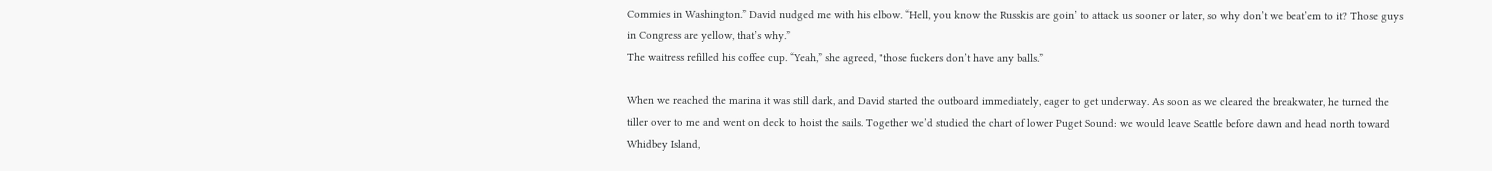Commies in Washington.” David nudged me with his elbow. “Hell, you know the Russkis are goin’ to attack us sooner or later, so why don’t we beat’em to it? Those guys in Congress are yellow, that’s why.”
The waitress refilled his coffee cup. “Yeah,” she agreed, "those fuckers don’t have any balls.”

When we reached the marina it was still dark, and David started the outboard immediately, eager to get underway. As soon as we cleared the breakwater, he turned the tiller over to me and went on deck to hoist the sails. Together we’d studied the chart of lower Puget Sound: we would leave Seattle before dawn and head north toward Whidbey Island,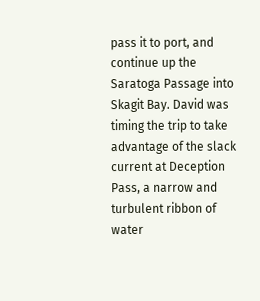pass it to port, and continue up the Saratoga Passage into Skagit Bay. David was timing the trip to take advantage of the slack current at Deception Pass, a narrow and turbulent ribbon of water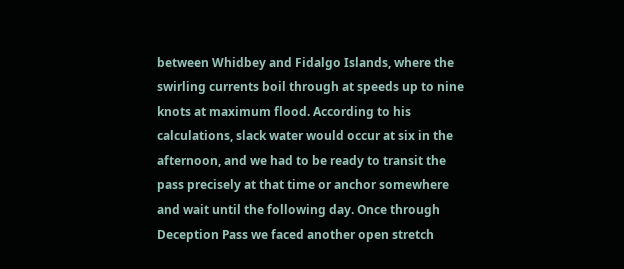between Whidbey and Fidalgo Islands, where the swirling currents boil through at speeds up to nine knots at maximum flood. According to his calculations, slack water would occur at six in the afternoon, and we had to be ready to transit the pass precisely at that time or anchor somewhere and wait until the following day. Once through Deception Pass we faced another open stretch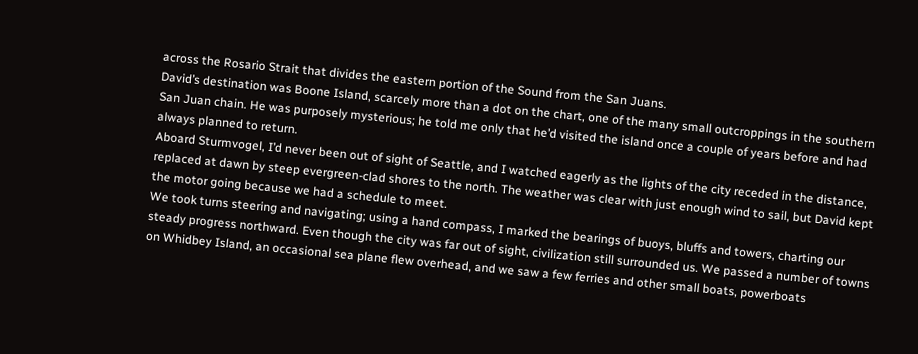across the Rosario Strait that divides the eastern portion of the Sound from the San Juans.
David’s destination was Boone Island, scarcely more than a dot on the chart, one of the many small outcroppings in the southern San Juan chain. He was purposely mysterious; he told me only that he’d visited the island once a couple of years before and had always planned to return.
Aboard Sturmvogel, I’d never been out of sight of Seattle, and I watched eagerly as the lights of the city receded in the distance, replaced at dawn by steep evergreen-clad shores to the north. The weather was clear with just enough wind to sail, but David kept the motor going because we had a schedule to meet.
We took turns steering and navigating; using a hand compass, I marked the bearings of buoys, bluffs and towers, charting our steady progress northward. Even though the city was far out of sight, civilization still surrounded us. We passed a number of towns on Whidbey Island, an occasional sea plane flew overhead, and we saw a few ferries and other small boats, powerboats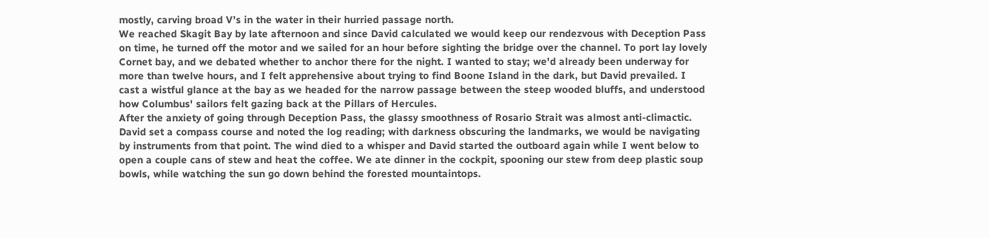mostly, carving broad V’s in the water in their hurried passage north.
We reached Skagit Bay by late afternoon and since David calculated we would keep our rendezvous with Deception Pass on time, he turned off the motor and we sailed for an hour before sighting the bridge over the channel. To port lay lovely Cornet bay, and we debated whether to anchor there for the night. I wanted to stay; we'd already been underway for more than twelve hours, and I felt apprehensive about trying to find Boone Island in the dark, but David prevailed. I cast a wistful glance at the bay as we headed for the narrow passage between the steep wooded bluffs, and understood how Columbus' sailors felt gazing back at the Pillars of Hercules.
After the anxiety of going through Deception Pass, the glassy smoothness of Rosario Strait was almost anti-climactic. David set a compass course and noted the log reading; with darkness obscuring the landmarks, we would be navigating by instruments from that point. The wind died to a whisper and David started the outboard again while I went below to open a couple cans of stew and heat the coffee. We ate dinner in the cockpit, spooning our stew from deep plastic soup bowls, while watching the sun go down behind the forested mountaintops.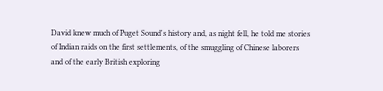David knew much of Puget Sound's history and, as night fell, he told me stories of Indian raids on the first settlements, of the smuggling of Chinese laborers and of the early British exploring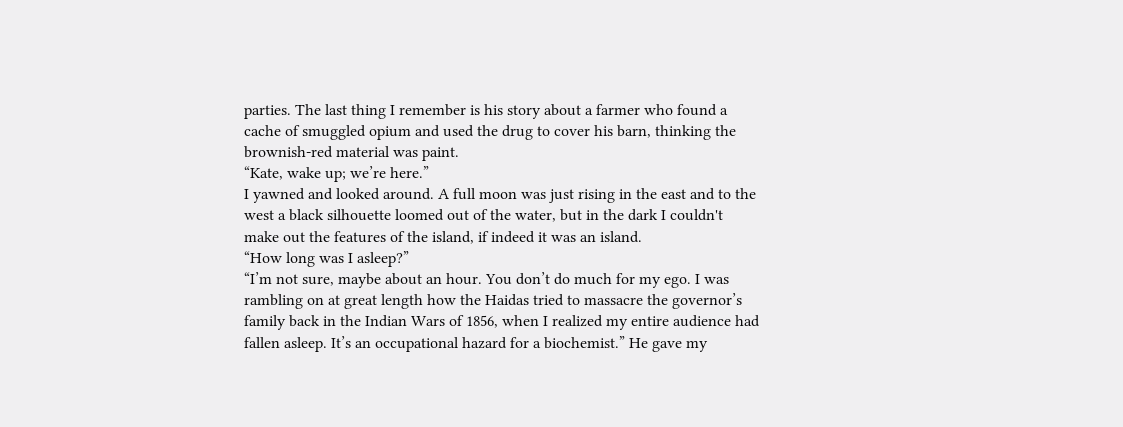parties. The last thing I remember is his story about a farmer who found a cache of smuggled opium and used the drug to cover his barn, thinking the brownish-red material was paint.
“Kate, wake up; we’re here.”
I yawned and looked around. A full moon was just rising in the east and to the west a black silhouette loomed out of the water, but in the dark I couldn't make out the features of the island, if indeed it was an island.
“How long was I asleep?”
“I’m not sure, maybe about an hour. You don’t do much for my ego. I was rambling on at great length how the Haidas tried to massacre the governor’s family back in the Indian Wars of 1856, when I realized my entire audience had fallen asleep. It’s an occupational hazard for a biochemist.” He gave my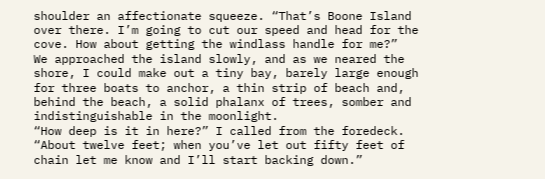shoulder an affectionate squeeze. “That’s Boone Island over there. I’m going to cut our speed and head for the cove. How about getting the windlass handle for me?”
We approached the island slowly, and as we neared the shore, I could make out a tiny bay, barely large enough for three boats to anchor, a thin strip of beach and, behind the beach, a solid phalanx of trees, somber and indistinguishable in the moonlight.
“How deep is it in here?” I called from the foredeck.
“About twelve feet; when you’ve let out fifty feet of chain let me know and I’ll start backing down.”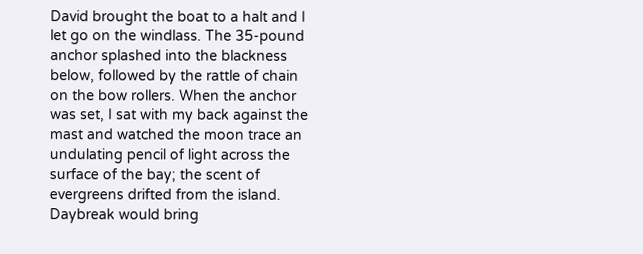David brought the boat to a halt and I let go on the windlass. The 35-pound anchor splashed into the blackness below, followed by the rattle of chain on the bow rollers. When the anchor was set, I sat with my back against the mast and watched the moon trace an undulating pencil of light across the surface of the bay; the scent of evergreens drifted from the island. Daybreak would bring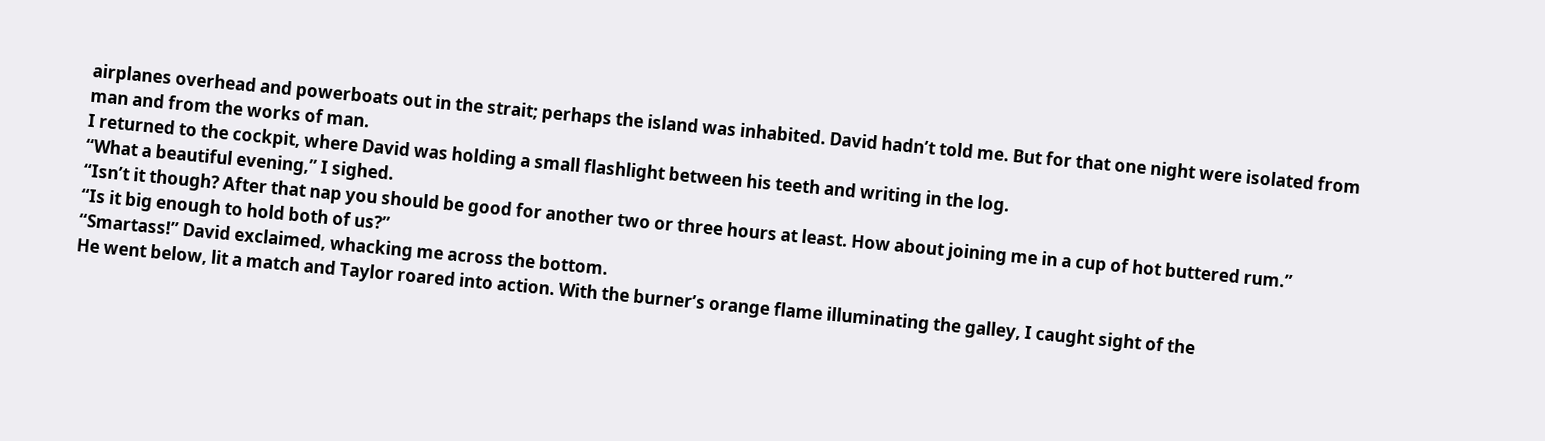airplanes overhead and powerboats out in the strait; perhaps the island was inhabited. David hadn’t told me. But for that one night were isolated from man and from the works of man.
I returned to the cockpit, where David was holding a small flashlight between his teeth and writing in the log.
“What a beautiful evening,” I sighed.
“Isn’t it though? After that nap you should be good for another two or three hours at least. How about joining me in a cup of hot buttered rum.”
“Is it big enough to hold both of us?”
“Smartass!” David exclaimed, whacking me across the bottom.
He went below, lit a match and Taylor roared into action. With the burner’s orange flame illuminating the galley, I caught sight of the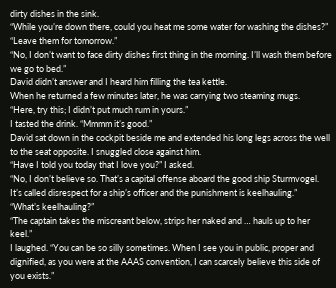dirty dishes in the sink.
“While you’re down there, could you heat me some water for washing the dishes?”
“Leave them for tomorrow.”
“No, I don’t want to face dirty dishes first thing in the morning. I’ll wash them before we go to bed.”
David didn’t answer and I heard him filling the tea kettle.
When he returned a few minutes later, he was carrying two steaming mugs.
“Here, try this; I didn’t put much rum in yours.”
I tasted the drink. “Mmmm it’s good.”
David sat down in the cockpit beside me and extended his long legs across the well to the seat opposite. I snuggled close against him.
“Have I told you today that I love you?” I asked.
“No, I don’t believe so. That’s a capital offense aboard the good ship Sturmvogel. It’s called disrespect for a ship’s officer and the punishment is keelhauling.”
“What’s keelhauling?”
“The captain takes the miscreant below, strips her naked and … hauls up to her keel.”
I laughed. “You can be so silly sometimes. When I see you in public, proper and dignified, as you were at the AAAS convention, I can scarcely believe this side of you exists.”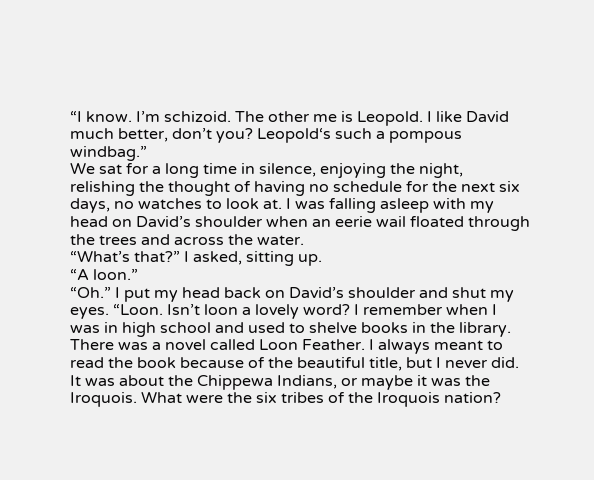“I know. I’m schizoid. The other me is Leopold. I like David much better, don’t you? Leopold‘s such a pompous windbag.”
We sat for a long time in silence, enjoying the night, relishing the thought of having no schedule for the next six days, no watches to look at. I was falling asleep with my head on David’s shoulder when an eerie wail floated through the trees and across the water.
“What’s that?” I asked, sitting up.
“A loon.”
“Oh.” I put my head back on David’s shoulder and shut my eyes. “Loon. Isn’t loon a lovely word? I remember when I was in high school and used to shelve books in the library. There was a novel called Loon Feather. I always meant to read the book because of the beautiful title, but I never did. It was about the Chippewa Indians, or maybe it was the Iroquois. What were the six tribes of the Iroquois nation?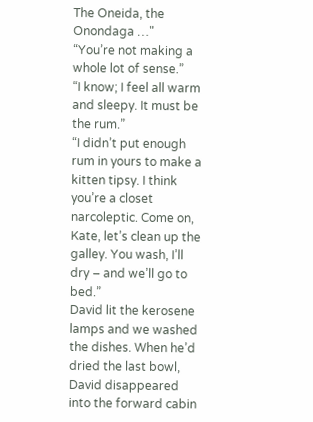The Oneida, the Onondaga …"
“You’re not making a whole lot of sense.”
“I know; I feel all warm and sleepy. It must be the rum.”
“I didn’t put enough rum in yours to make a kitten tipsy. I think you’re a closet narcoleptic. Come on, Kate, let’s clean up the galley. You wash, I’ll dry – and we’ll go to bed.”
David lit the kerosene lamps and we washed the dishes. When he’d dried the last bowl, David disappeared into the forward cabin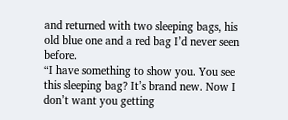and returned with two sleeping bags, his old blue one and a red bag I’d never seen before.
“I have something to show you. You see this sleeping bag? It’s brand new. Now I don’t want you getting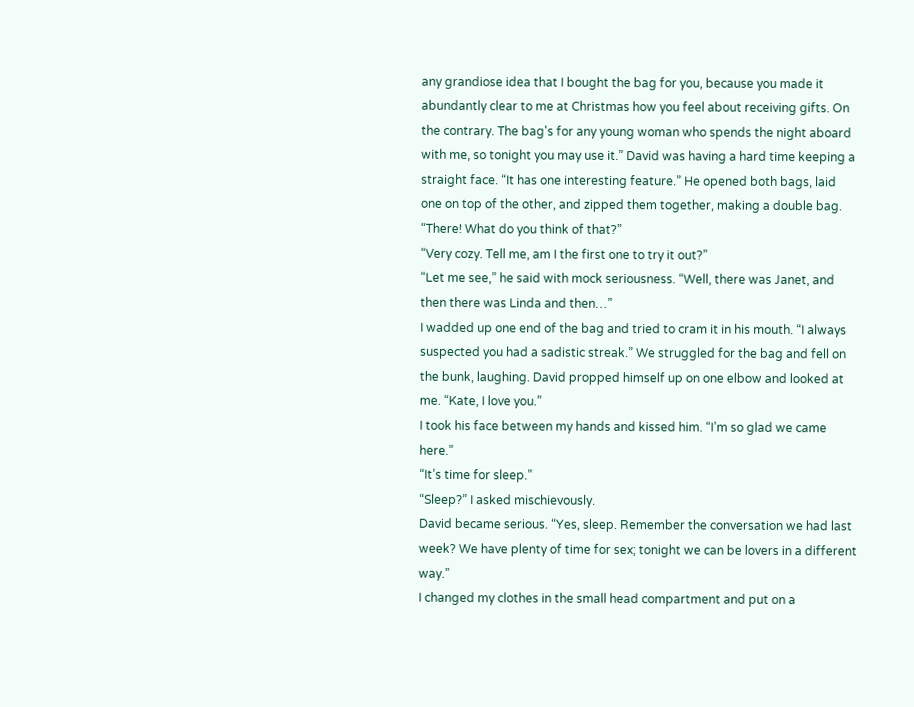any grandiose idea that I bought the bag for you, because you made it abundantly clear to me at Christmas how you feel about receiving gifts. On the contrary. The bag's for any young woman who spends the night aboard with me, so tonight you may use it.” David was having a hard time keeping a straight face. “It has one interesting feature.” He opened both bags, laid one on top of the other, and zipped them together, making a double bag.
“There! What do you think of that?”
“Very cozy. Tell me, am I the first one to try it out?”
“Let me see,” he said with mock seriousness. “Well, there was Janet, and then there was Linda and then…”
I wadded up one end of the bag and tried to cram it in his mouth. “I always suspected you had a sadistic streak.” We struggled for the bag and fell on the bunk, laughing. David propped himself up on one elbow and looked at me. “Kate, I love you.”
I took his face between my hands and kissed him. “I’m so glad we came here.”
“It’s time for sleep.”
“Sleep?” I asked mischievously.
David became serious. “Yes, sleep. Remember the conversation we had last week? We have plenty of time for sex; tonight we can be lovers in a different way.”
I changed my clothes in the small head compartment and put on a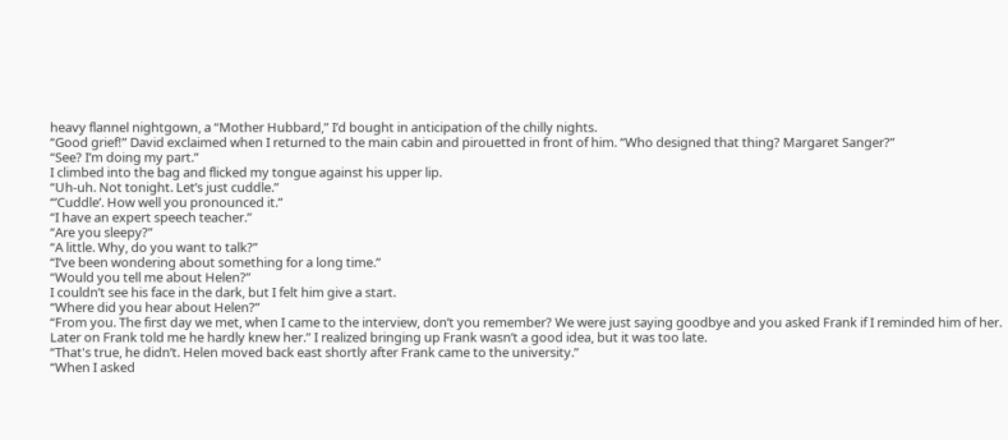heavy flannel nightgown, a “Mother Hubbard,” I’d bought in anticipation of the chilly nights.
“Good grief!” David exclaimed when I returned to the main cabin and pirouetted in front of him. “Who designed that thing? Margaret Sanger?”
“See? I’m doing my part.”
I climbed into the bag and flicked my tongue against his upper lip.
“Uh-uh. Not tonight. Let’s just cuddle.”
“’Cuddle’. How well you pronounced it.”
“I have an expert speech teacher.”
“Are you sleepy?”
“A little. Why, do you want to talk?”
“I’ve been wondering about something for a long time.”
“Would you tell me about Helen?”
I couldn’t see his face in the dark, but I felt him give a start.
“Where did you hear about Helen?”
“From you. The first day we met, when I came to the interview, don’t you remember? We were just saying goodbye and you asked Frank if I reminded him of her. Later on Frank told me he hardly knew her.” I realized bringing up Frank wasn’t a good idea, but it was too late.
“That's true, he didn’t. Helen moved back east shortly after Frank came to the university.”
“When I asked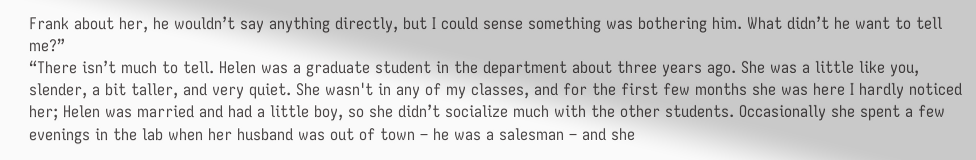Frank about her, he wouldn’t say anything directly, but I could sense something was bothering him. What didn’t he want to tell me?”
“There isn’t much to tell. Helen was a graduate student in the department about three years ago. She was a little like you, slender, a bit taller, and very quiet. She wasn't in any of my classes, and for the first few months she was here I hardly noticed her; Helen was married and had a little boy, so she didn’t socialize much with the other students. Occasionally she spent a few evenings in the lab when her husband was out of town – he was a salesman – and she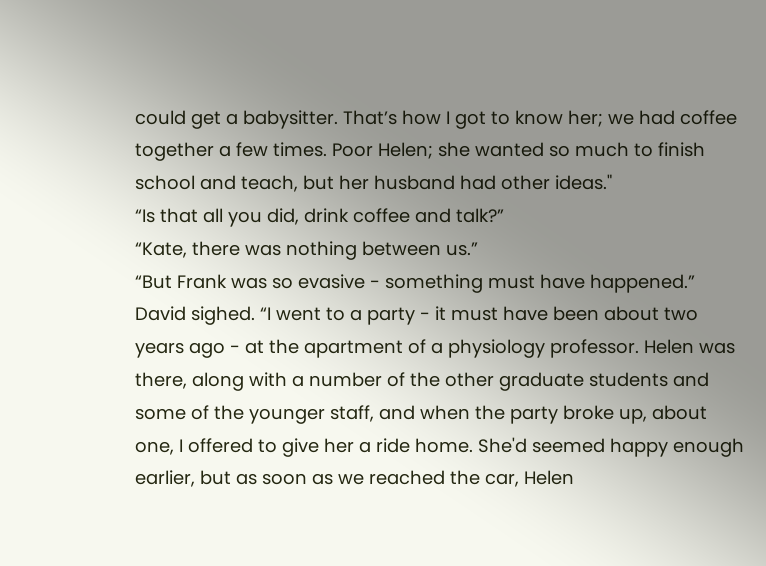could get a babysitter. That’s how I got to know her; we had coffee together a few times. Poor Helen; she wanted so much to finish school and teach, but her husband had other ideas."
“Is that all you did, drink coffee and talk?”
“Kate, there was nothing between us.”
“But Frank was so evasive - something must have happened.”
David sighed. “I went to a party - it must have been about two years ago - at the apartment of a physiology professor. Helen was there, along with a number of the other graduate students and some of the younger staff, and when the party broke up, about one, I offered to give her a ride home. She'd seemed happy enough earlier, but as soon as we reached the car, Helen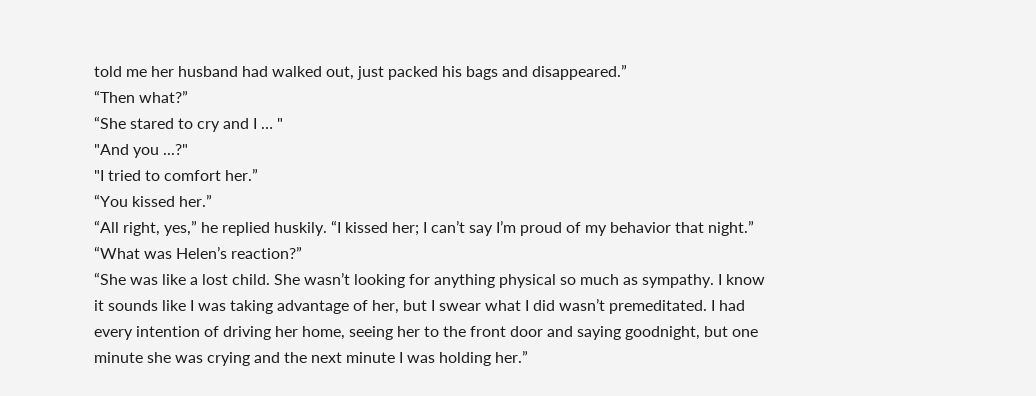told me her husband had walked out, just packed his bags and disappeared.”
“Then what?”
“She stared to cry and I … "
"And you ...?"
"I tried to comfort her.”
“You kissed her.”
“All right, yes,” he replied huskily. “I kissed her; I can’t say I’m proud of my behavior that night.”
“What was Helen’s reaction?”
“She was like a lost child. She wasn’t looking for anything physical so much as sympathy. I know it sounds like I was taking advantage of her, but I swear what I did wasn’t premeditated. I had every intention of driving her home, seeing her to the front door and saying goodnight, but one minute she was crying and the next minute I was holding her.”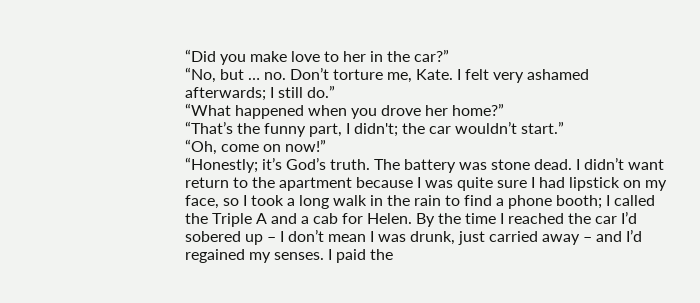“Did you make love to her in the car?”
“No, but … no. Don’t torture me, Kate. I felt very ashamed afterwards; I still do.”
“What happened when you drove her home?”
“That’s the funny part, I didn't; the car wouldn’t start.”
“Oh, come on now!”
“Honestly; it’s God’s truth. The battery was stone dead. I didn’t want return to the apartment because I was quite sure I had lipstick on my face, so I took a long walk in the rain to find a phone booth; I called the Triple A and a cab for Helen. By the time I reached the car I’d sobered up – I don’t mean I was drunk, just carried away – and I’d regained my senses. I paid the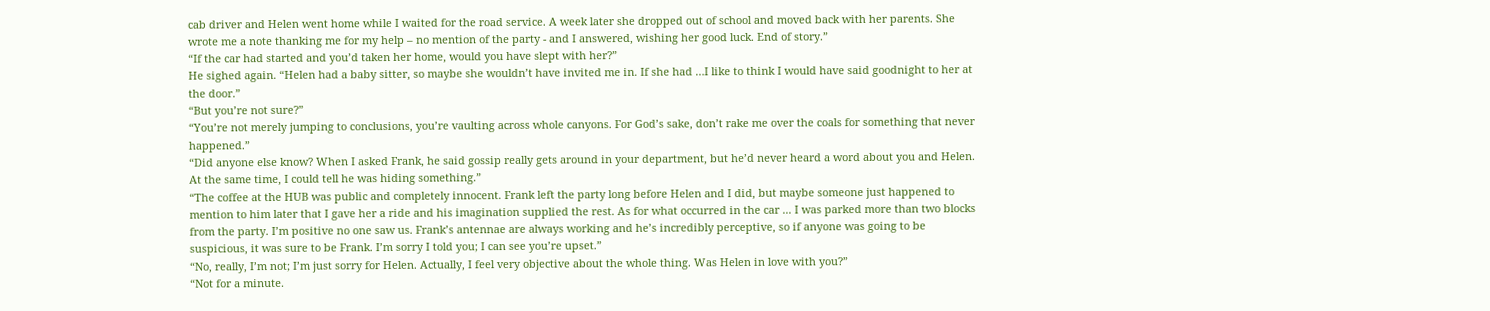cab driver and Helen went home while I waited for the road service. A week later she dropped out of school and moved back with her parents. She wrote me a note thanking me for my help – no mention of the party - and I answered, wishing her good luck. End of story.”
“If the car had started and you’d taken her home, would you have slept with her?”
He sighed again. “Helen had a baby sitter, so maybe she wouldn’t have invited me in. If she had …I like to think I would have said goodnight to her at the door.”
“But you’re not sure?”
“You’re not merely jumping to conclusions, you’re vaulting across whole canyons. For God’s sake, don’t rake me over the coals for something that never happened.”
“Did anyone else know? When I asked Frank, he said gossip really gets around in your department, but he’d never heard a word about you and Helen. At the same time, I could tell he was hiding something.”
“The coffee at the HUB was public and completely innocent. Frank left the party long before Helen and I did, but maybe someone just happened to mention to him later that I gave her a ride and his imagination supplied the rest. As for what occurred in the car ... I was parked more than two blocks from the party. I’m positive no one saw us. Frank’s antennae are always working and he’s incredibly perceptive, so if anyone was going to be suspicious, it was sure to be Frank. I’m sorry I told you; I can see you’re upset.”
“No, really, I’m not; I’m just sorry for Helen. Actually, I feel very objective about the whole thing. Was Helen in love with you?”
“Not for a minute.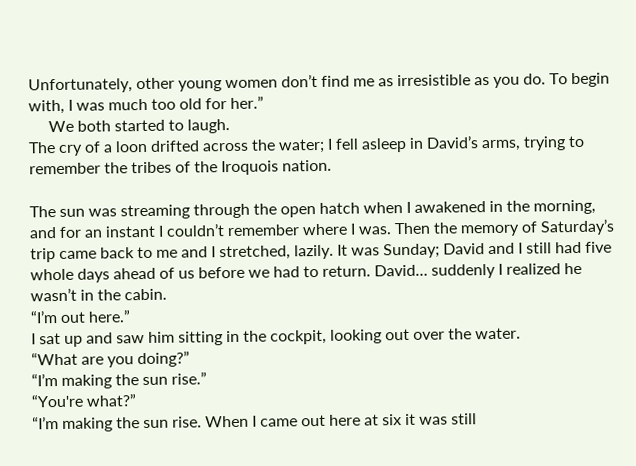Unfortunately, other young women don’t find me as irresistible as you do. To begin with, I was much too old for her.”
     We both started to laugh.
The cry of a loon drifted across the water; I fell asleep in David’s arms, trying to remember the tribes of the Iroquois nation.

The sun was streaming through the open hatch when I awakened in the morning, and for an instant I couldn’t remember where I was. Then the memory of Saturday’s trip came back to me and I stretched, lazily. It was Sunday; David and I still had five whole days ahead of us before we had to return. David… suddenly I realized he wasn’t in the cabin.
“I’m out here.”
I sat up and saw him sitting in the cockpit, looking out over the water.
“What are you doing?”
“I’m making the sun rise.”
“You're what?”
“I’m making the sun rise. When I came out here at six it was still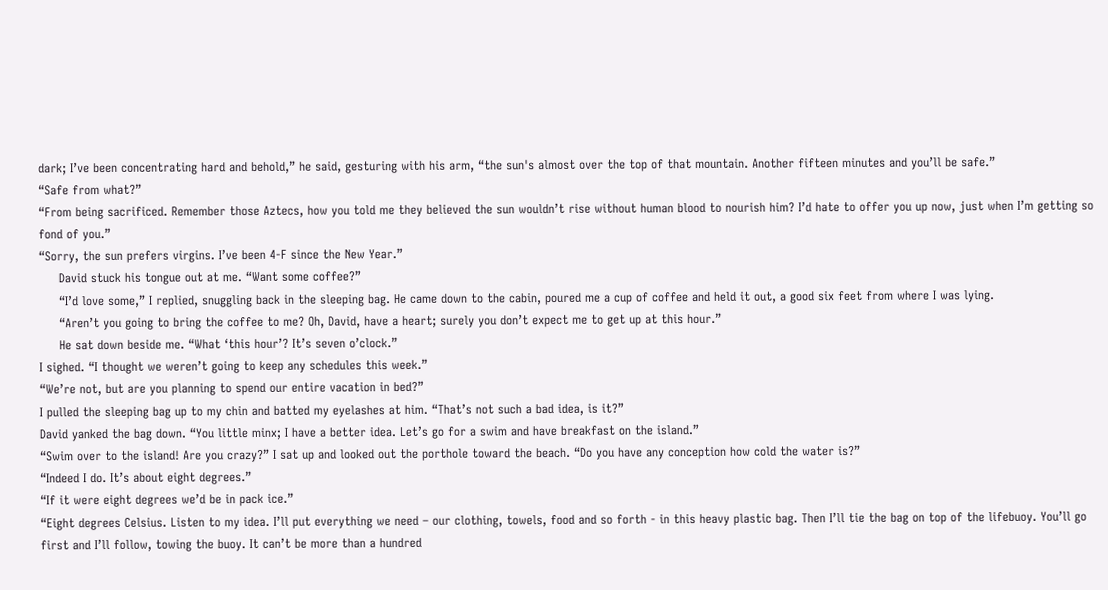dark; I’ve been concentrating hard and behold,” he said, gesturing with his arm, “the sun's almost over the top of that mountain. Another fifteen minutes and you’ll be safe.”
“Safe from what?”
“From being sacrificed. Remember those Aztecs, how you told me they believed the sun wouldn’t rise without human blood to nourish him? I’d hate to offer you up now, just when I’m getting so fond of you.”
“Sorry, the sun prefers virgins. I’ve been 4-F since the New Year.”
     David stuck his tongue out at me. “Want some coffee?”
     “I’d love some,” I replied, snuggling back in the sleeping bag. He came down to the cabin, poured me a cup of coffee and held it out, a good six feet from where I was lying.
     “Aren’t you going to bring the coffee to me? Oh, David, have a heart; surely you don’t expect me to get up at this hour.”
     He sat down beside me. “What ‘this hour’? It’s seven o’clock.”
I sighed. “I thought we weren’t going to keep any schedules this week.”
“We’re not, but are you planning to spend our entire vacation in bed?”
I pulled the sleeping bag up to my chin and batted my eyelashes at him. “That’s not such a bad idea, is it?”
David yanked the bag down. “You little minx; I have a better idea. Let’s go for a swim and have breakfast on the island.”
“Swim over to the island! Are you crazy?” I sat up and looked out the porthole toward the beach. “Do you have any conception how cold the water is?”
“Indeed I do. It’s about eight degrees.”
“If it were eight degrees we’d be in pack ice.”
“Eight degrees Celsius. Listen to my idea. I’ll put everything we need – our clothing, towels, food and so forth - in this heavy plastic bag. Then I’ll tie the bag on top of the lifebuoy. You’ll go first and I’ll follow, towing the buoy. It can’t be more than a hundred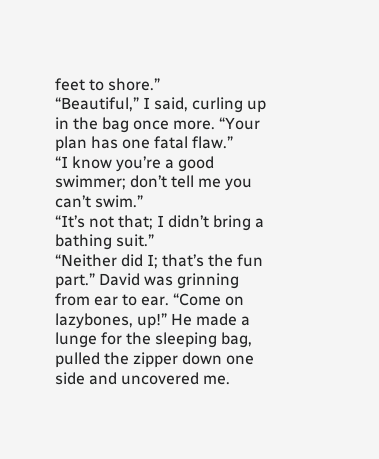feet to shore.”
“Beautiful,” I said, curling up in the bag once more. “Your plan has one fatal flaw.”
“I know you’re a good swimmer; don’t tell me you can’t swim.”
“It’s not that; I didn’t bring a bathing suit.”
“Neither did I; that’s the fun part.” David was grinning from ear to ear. “Come on lazybones, up!” He made a lunge for the sleeping bag, pulled the zipper down one side and uncovered me.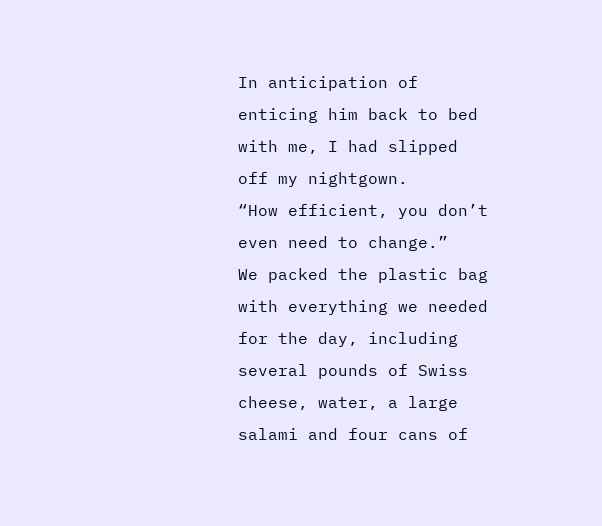In anticipation of enticing him back to bed with me, I had slipped off my nightgown.
“How efficient, you don’t even need to change.”
We packed the plastic bag with everything we needed for the day, including several pounds of Swiss cheese, water, a large salami and four cans of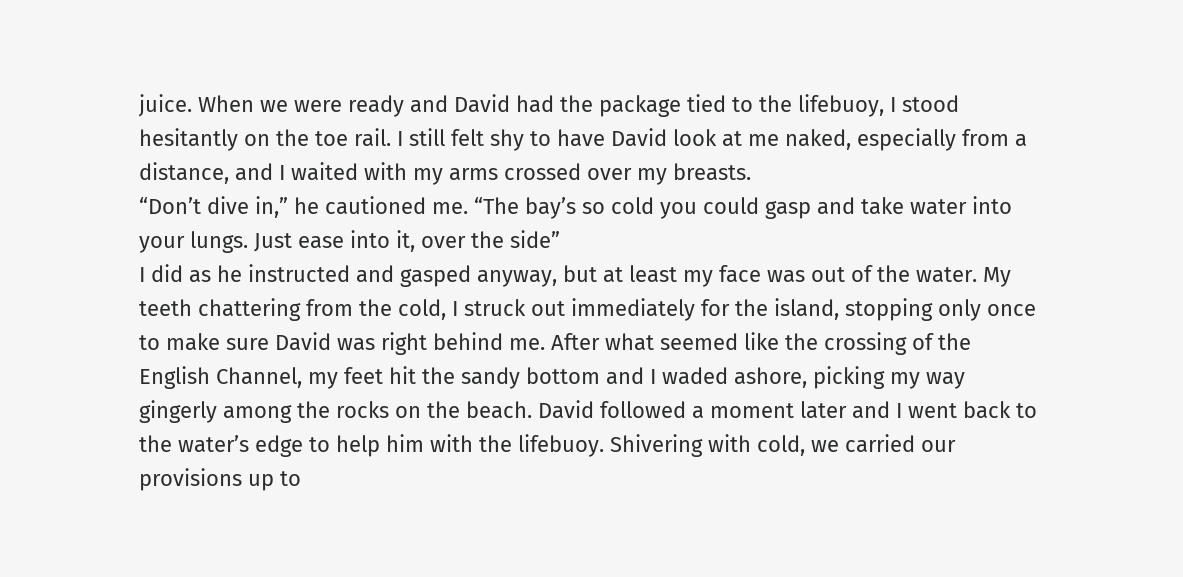juice. When we were ready and David had the package tied to the lifebuoy, I stood hesitantly on the toe rail. I still felt shy to have David look at me naked, especially from a distance, and I waited with my arms crossed over my breasts.
“Don’t dive in,” he cautioned me. “The bay’s so cold you could gasp and take water into your lungs. Just ease into it, over the side”
I did as he instructed and gasped anyway, but at least my face was out of the water. My teeth chattering from the cold, I struck out immediately for the island, stopping only once to make sure David was right behind me. After what seemed like the crossing of the English Channel, my feet hit the sandy bottom and I waded ashore, picking my way gingerly among the rocks on the beach. David followed a moment later and I went back to the water’s edge to help him with the lifebuoy. Shivering with cold, we carried our provisions up to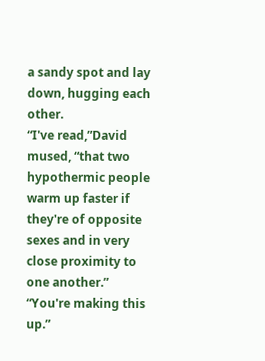a sandy spot and lay down, hugging each other.
“I've read,”David mused, “that two hypothermic people warm up faster if they're of opposite sexes and in very close proximity to one another.”
“You're making this up.”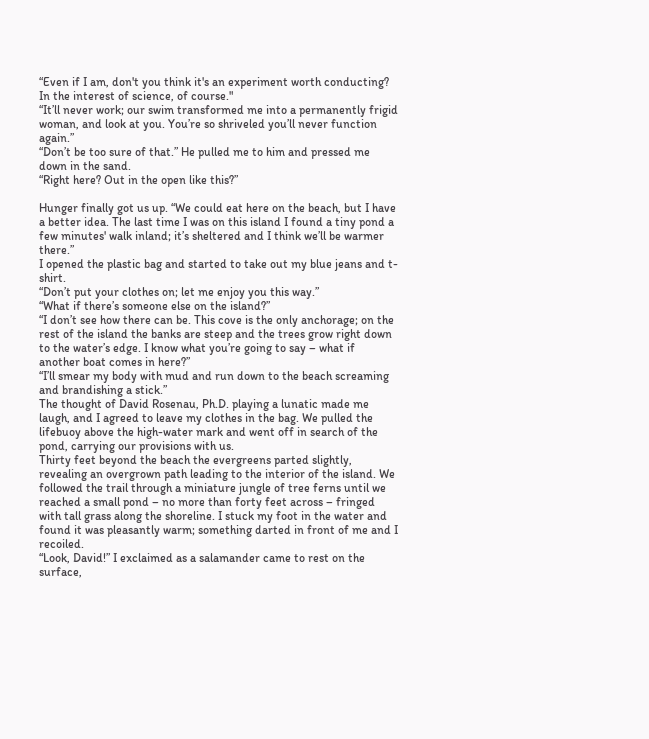“Even if I am, don't you think it's an experiment worth conducting? In the interest of science, of course."
“It’ll never work; our swim transformed me into a permanently frigid woman, and look at you. You’re so shriveled you’ll never function again.”
“Don’t be too sure of that.” He pulled me to him and pressed me down in the sand.
“Right here? Out in the open like this?”

Hunger finally got us up. “We could eat here on the beach, but I have a better idea. The last time I was on this island I found a tiny pond a few minutes' walk inland; it’s sheltered and I think we’ll be warmer there.”
I opened the plastic bag and started to take out my blue jeans and t-shirt.
“Don’t put your clothes on; let me enjoy you this way.”
“What if there’s someone else on the island?”
“I don’t see how there can be. This cove is the only anchorage; on the rest of the island the banks are steep and the trees grow right down to the water’s edge. I know what you’re going to say – what if another boat comes in here?”
“I’ll smear my body with mud and run down to the beach screaming and brandishing a stick.”
The thought of David Rosenau, Ph.D. playing a lunatic made me laugh, and I agreed to leave my clothes in the bag. We pulled the lifebuoy above the high-water mark and went off in search of the pond, carrying our provisions with us.
Thirty feet beyond the beach the evergreens parted slightly, revealing an overgrown path leading to the interior of the island. We followed the trail through a miniature jungle of tree ferns until we reached a small pond – no more than forty feet across – fringed with tall grass along the shoreline. I stuck my foot in the water and found it was pleasantly warm; something darted in front of me and I recoiled.
“Look, David!” I exclaimed as a salamander came to rest on the surface,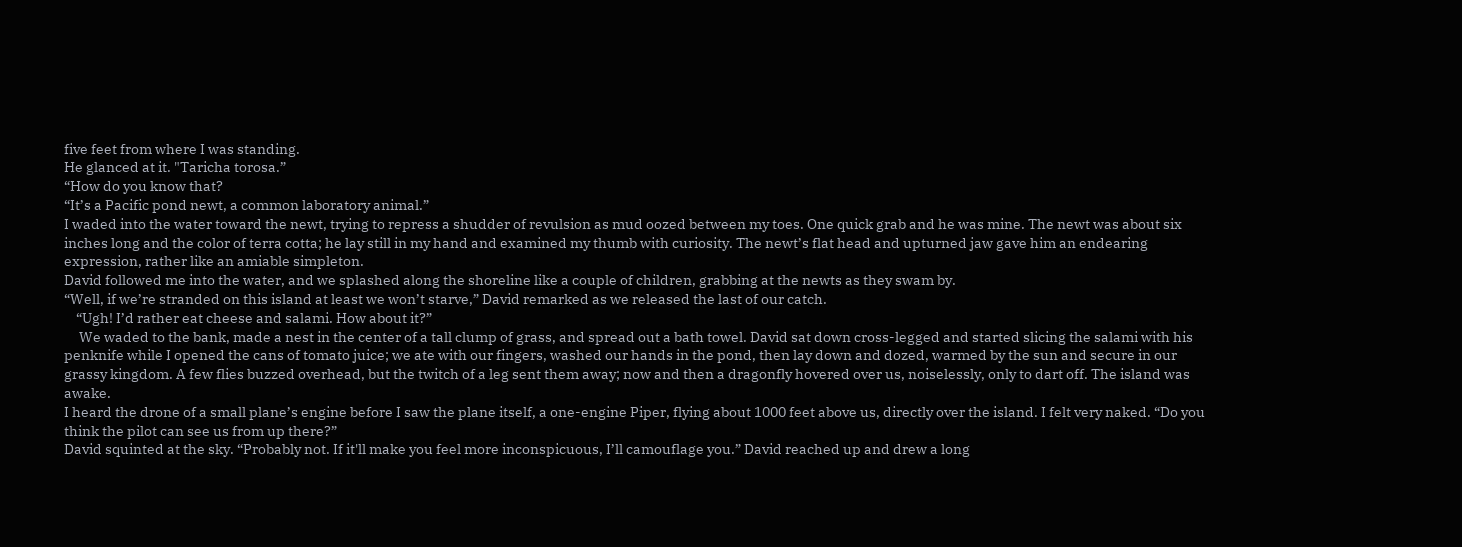five feet from where I was standing.
He glanced at it. "Taricha torosa.”
“How do you know that?
“It’s a Pacific pond newt, a common laboratory animal.”
I waded into the water toward the newt, trying to repress a shudder of revulsion as mud oozed between my toes. One quick grab and he was mine. The newt was about six inches long and the color of terra cotta; he lay still in my hand and examined my thumb with curiosity. The newt’s flat head and upturned jaw gave him an endearing expression, rather like an amiable simpleton.
David followed me into the water, and we splashed along the shoreline like a couple of children, grabbing at the newts as they swam by.
“Well, if we’re stranded on this island at least we won’t starve,” David remarked as we released the last of our catch.
    “Ugh! I’d rather eat cheese and salami. How about it?”
     We waded to the bank, made a nest in the center of a tall clump of grass, and spread out a bath towel. David sat down cross-legged and started slicing the salami with his penknife while I opened the cans of tomato juice; we ate with our fingers, washed our hands in the pond, then lay down and dozed, warmed by the sun and secure in our grassy kingdom. A few flies buzzed overhead, but the twitch of a leg sent them away; now and then a dragonfly hovered over us, noiselessly, only to dart off. The island was awake.
I heard the drone of a small plane’s engine before I saw the plane itself, a one-engine Piper, flying about 1000 feet above us, directly over the island. I felt very naked. “Do you think the pilot can see us from up there?”
David squinted at the sky. “Probably not. If it'll make you feel more inconspicuous, I’ll camouflage you.” David reached up and drew a long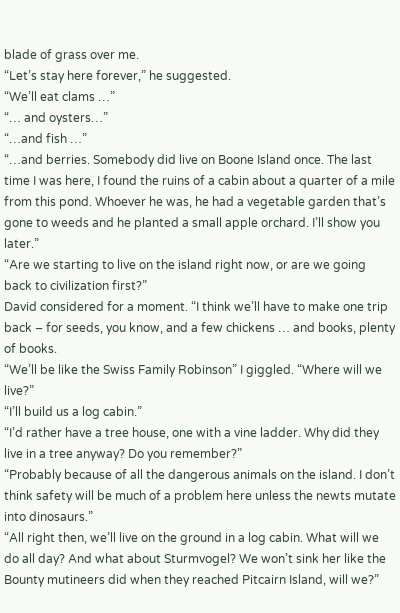blade of grass over me.
“Let’s stay here forever,” he suggested.
“We’ll eat clams …”
“… and oysters…”
“…and fish …”
“…and berries. Somebody did live on Boone Island once. The last time I was here, I found the ruins of a cabin about a quarter of a mile from this pond. Whoever he was, he had a vegetable garden that’s gone to weeds and he planted a small apple orchard. I’ll show you later.”
“Are we starting to live on the island right now, or are we going back to civilization first?”
David considered for a moment. “I think we’ll have to make one trip back – for seeds, you know, and a few chickens … and books, plenty of books.
“We’ll be like the Swiss Family Robinson” I giggled. “Where will we live?”
“I’ll build us a log cabin.”
“I’d rather have a tree house, one with a vine ladder. Why did they live in a tree anyway? Do you remember?”
“Probably because of all the dangerous animals on the island. I don’t think safety will be much of a problem here unless the newts mutate into dinosaurs.”
“All right then, we’ll live on the ground in a log cabin. What will we do all day? And what about Sturmvogel? We won’t sink her like the Bounty mutineers did when they reached Pitcairn Island, will we?”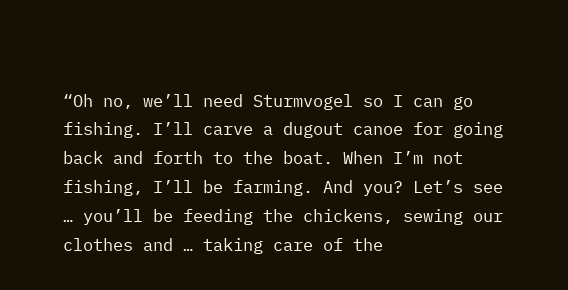“Oh no, we’ll need Sturmvogel so I can go fishing. I’ll carve a dugout canoe for going back and forth to the boat. When I’m not fishing, I’ll be farming. And you? Let’s see … you’ll be feeding the chickens, sewing our clothes and … taking care of the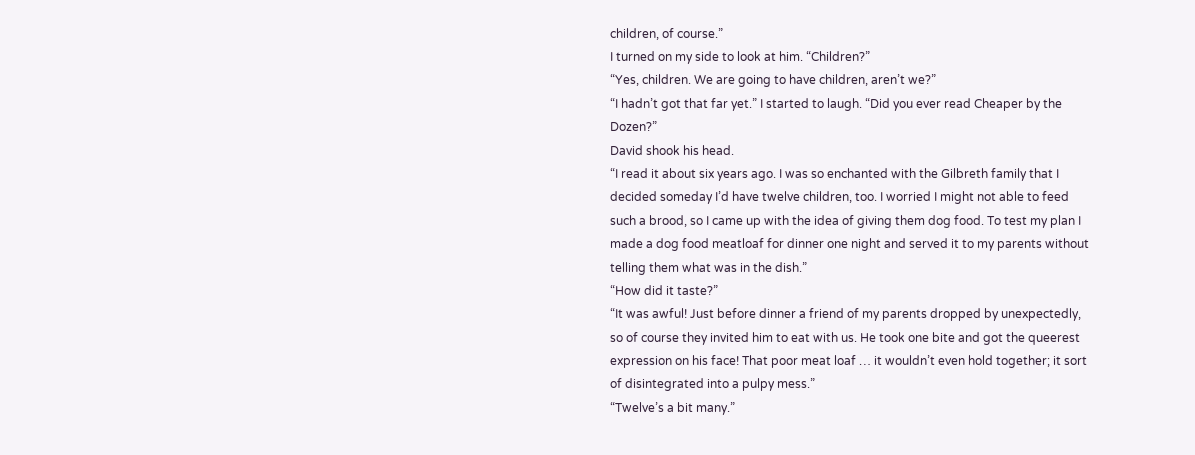children, of course.”
I turned on my side to look at him. “Children?”
“Yes, children. We are going to have children, aren’t we?”
“I hadn’t got that far yet.” I started to laugh. “Did you ever read Cheaper by the Dozen?”
David shook his head.
“I read it about six years ago. I was so enchanted with the Gilbreth family that I decided someday I’d have twelve children, too. I worried I might not able to feed such a brood, so I came up with the idea of giving them dog food. To test my plan I made a dog food meatloaf for dinner one night and served it to my parents without telling them what was in the dish.”
“How did it taste?”
“It was awful! Just before dinner a friend of my parents dropped by unexpectedly, so of course they invited him to eat with us. He took one bite and got the queerest expression on his face! That poor meat loaf … it wouldn’t even hold together; it sort of disintegrated into a pulpy mess.”
“Twelve’s a bit many.”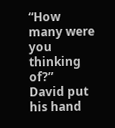“How many were you thinking of?”
David put his hand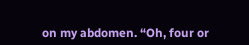on my abdomen. “Oh, four or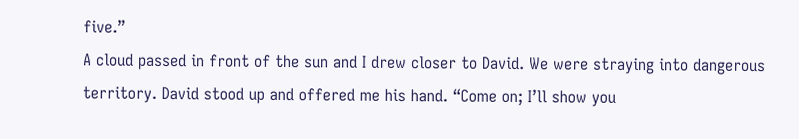five.”
A cloud passed in front of the sun and I drew closer to David. We were straying into dangerous territory. David stood up and offered me his hand. “Come on; I’ll show you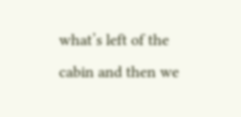what’s left of the cabin and then we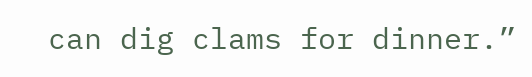can dig clams for dinner.”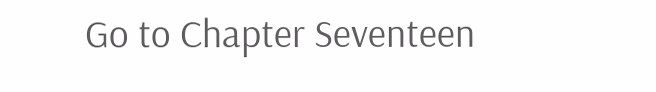Go to Chapter Seventeen